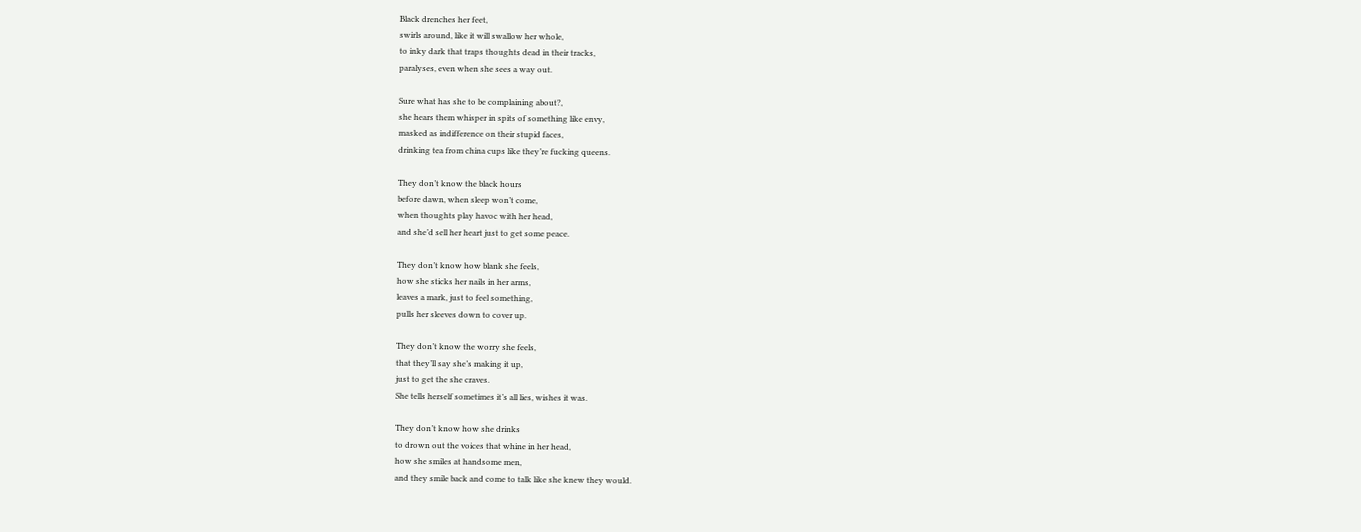Black drenches her feet,
swirls around, like it will swallow her whole,
to inky dark that traps thoughts dead in their tracks,
paralyses, even when she sees a way out.

Sure what has she to be complaining about?,
she hears them whisper in spits of something like envy,
masked as indifference on their stupid faces,
drinking tea from china cups like they’re fucking queens.

They don’t know the black hours
before dawn, when sleep won’t come,
when thoughts play havoc with her head,
and she’d sell her heart just to get some peace.

They don’t know how blank she feels,
how she sticks her nails in her arms,
leaves a mark, just to feel something,
pulls her sleeves down to cover up.

They don’t know the worry she feels,
that they’ll say she’s making it up,
just to get the she craves.
She tells herself sometimes it’s all lies, wishes it was.

They don’t know how she drinks
to drown out the voices that whine in her head,
how she smiles at handsome men,
and they smile back and come to talk like she knew they would.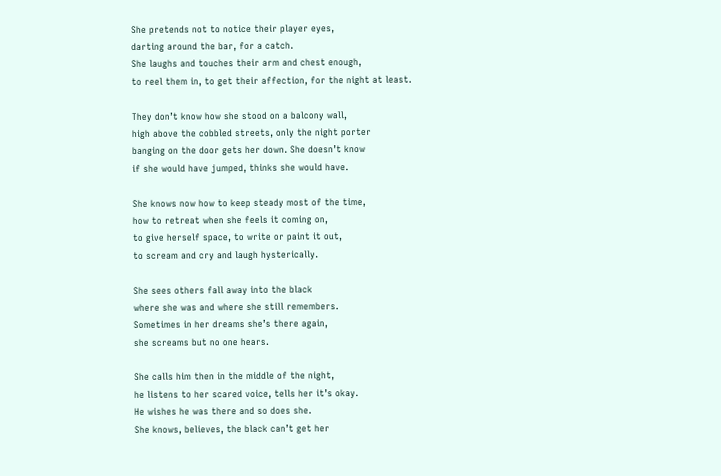She pretends not to notice their player eyes,
darting around the bar, for a catch.
She laughs and touches their arm and chest enough,
to reel them in, to get their affection, for the night at least.

They don’t know how she stood on a balcony wall,
high above the cobbled streets, only the night porter
banging on the door gets her down. She doesn’t know
if she would have jumped, thinks she would have.

She knows now how to keep steady most of the time,
how to retreat when she feels it coming on,
to give herself space, to write or paint it out,
to scream and cry and laugh hysterically.

She sees others fall away into the black
where she was and where she still remembers.
Sometimes in her dreams she’s there again,
she screams but no one hears.

She calls him then in the middle of the night,
he listens to her scared voice, tells her it’s okay.
He wishes he was there and so does she.
She knows, believes, the black can’t get her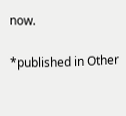now.

*published in Other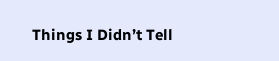Things I Didn’t Tell